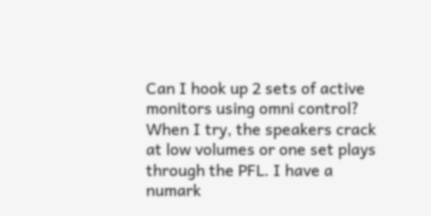Can I hook up 2 sets of active monitors using omni control? When I try, the speakers crack at low volumes or one set plays through the PFL. I have a numark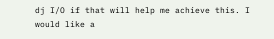dj I/O if that will help me achieve this. I would like a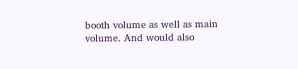booth volume as well as main volume. And would also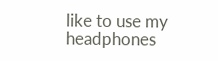like to use my headphones